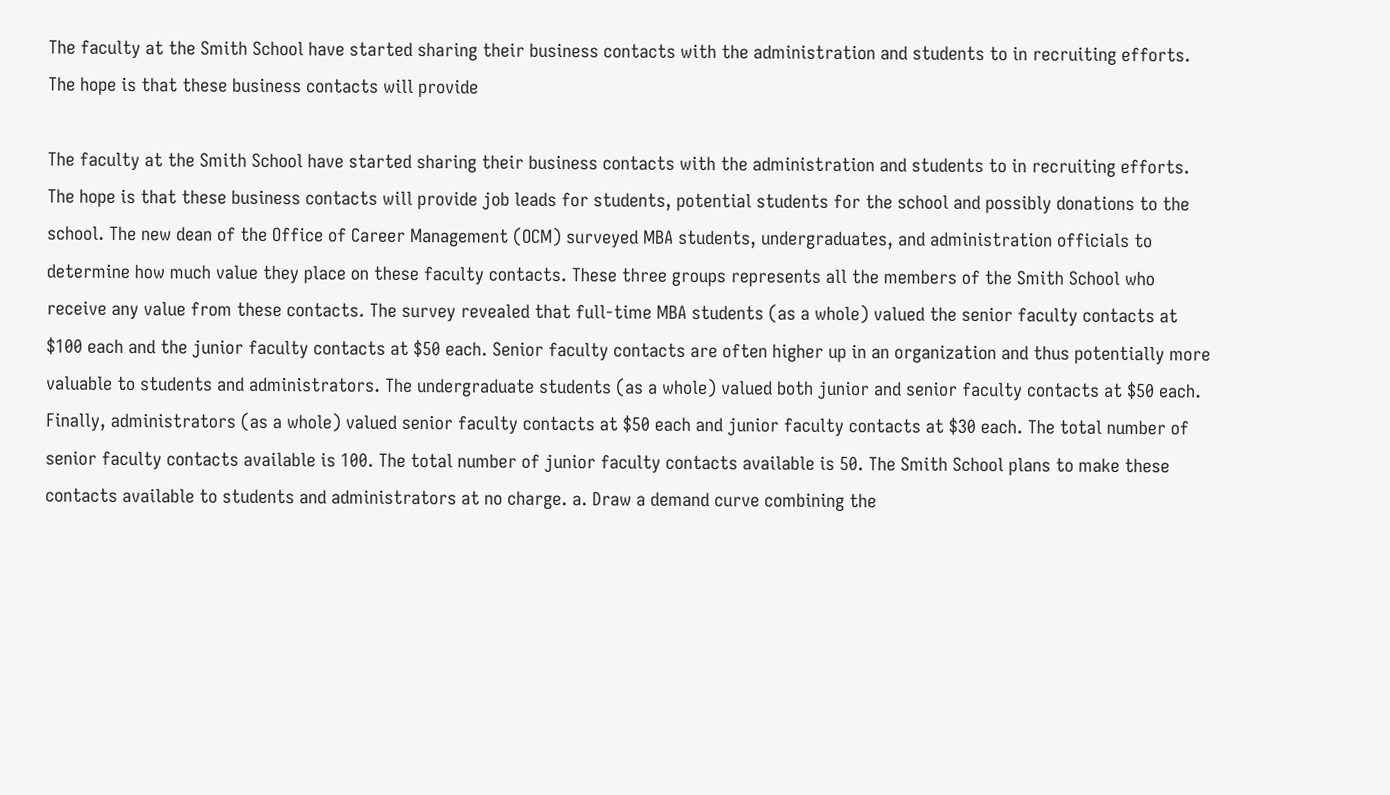The faculty at the Smith School have started sharing their business contacts with the administration and students to in recruiting efforts. The hope is that these business contacts will provide

The faculty at the Smith School have started sharing their business contacts with the administration and students to in recruiting efforts. The hope is that these business contacts will provide job leads for students, potential students for the school and possibly donations to the school. The new dean of the Office of Career Management (OCM) surveyed MBA students, undergraduates, and administration officials to determine how much value they place on these faculty contacts. These three groups represents all the members of the Smith School who receive any value from these contacts. The survey revealed that full-time MBA students (as a whole) valued the senior faculty contacts at $100 each and the junior faculty contacts at $50 each. Senior faculty contacts are often higher up in an organization and thus potentially more valuable to students and administrators. The undergraduate students (as a whole) valued both junior and senior faculty contacts at $50 each. Finally, administrators (as a whole) valued senior faculty contacts at $50 each and junior faculty contacts at $30 each. The total number of senior faculty contacts available is 100. The total number of junior faculty contacts available is 50. The Smith School plans to make these contacts available to students and administrators at no charge. a. Draw a demand curve combining the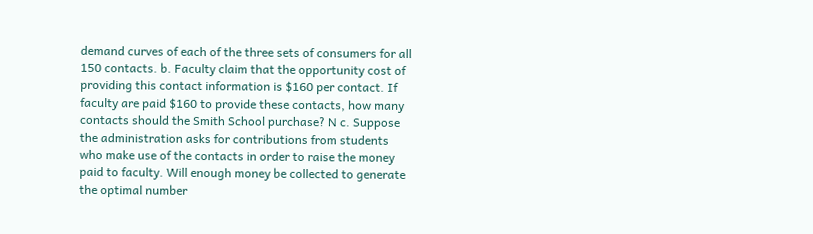demand curves of each of the three sets of consumers for all 150 contacts. b. Faculty claim that the opportunity cost of providing this contact information is $160 per contact. If faculty are paid $160 to provide these contacts, how many contacts should the Smith School purchase? N c. Suppose the administration asks for contributions from students who make use of the contacts in order to raise the money paid to faculty. Will enough money be collected to generate the optimal number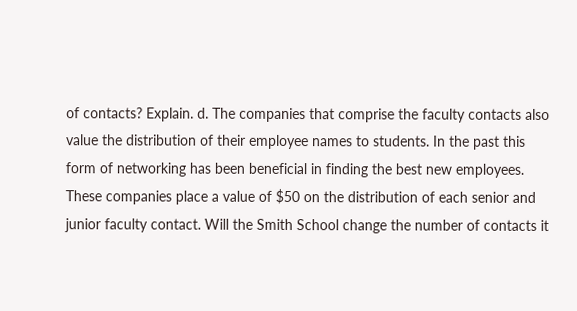of contacts? Explain. d. The companies that comprise the faculty contacts also value the distribution of their employee names to students. In the past this form of networking has been beneficial in finding the best new employees. These companies place a value of $50 on the distribution of each senior and junior faculty contact. Will the Smith School change the number of contacts it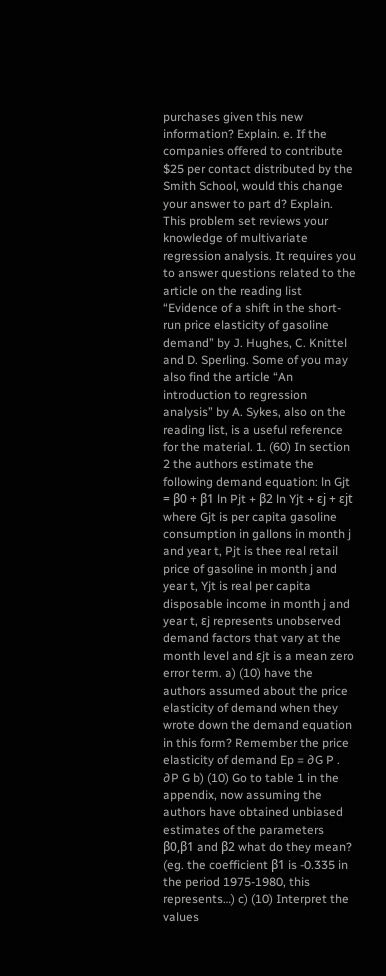purchases given this new information? Explain. e. If the companies offered to contribute $25 per contact distributed by the Smith School, would this change your answer to part d? Explain. This problem set reviews your knowledge of multivariate regression analysis. It requires you to answer questions related to the article on the reading list “Evidence of a shift in the short-run price elasticity of gasoline demand” by J. Hughes, C. Knittel and D. Sperling. Some of you may also find the article “An introduction to regression analysis” by A. Sykes, also on the reading list, is a useful reference for the material. 1. (60) In section 2 the authors estimate the following demand equation: ln Gjt = β0 + β1 ln Pjt + β2 ln Yjt + εj + εjt where Gjt is per capita gasoline consumption in gallons in month j and year t, Pjt is thee real retail price of gasoline in month j and year t, Yjt is real per capita disposable income in month j and year t, εj represents unobserved demand factors that vary at the month level and εjt is a mean zero error term. a) (10) have the authors assumed about the price elasticity of demand when they wrote down the demand equation in this form? Remember the price elasticity of demand Ep = ∂G P . ∂P G b) (10) Go to table 1 in the appendix, now assuming the authors have obtained unbiased estimates of the parameters β0,β1 and β2 what do they mean? (eg. the coefficient β1 is -0.335 in the period 1975-1980, this represents…) c) (10) Interpret the values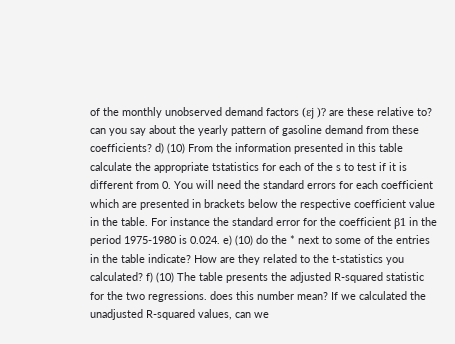of the monthly unobserved demand factors (εj )? are these relative to? can you say about the yearly pattern of gasoline demand from these coefficients? d) (10) From the information presented in this table calculate the appropriate tstatistics for each of the s to test if it is different from 0. You will need the standard errors for each coefficient which are presented in brackets below the respective coefficient value in the table. For instance the standard error for the coefficient β1 in the period 1975-1980 is 0.024. e) (10) do the * next to some of the entries in the table indicate? How are they related to the t-statistics you calculated? f) (10) The table presents the adjusted R-squared statistic for the two regressions. does this number mean? If we calculated the unadjusted R-squared values, can we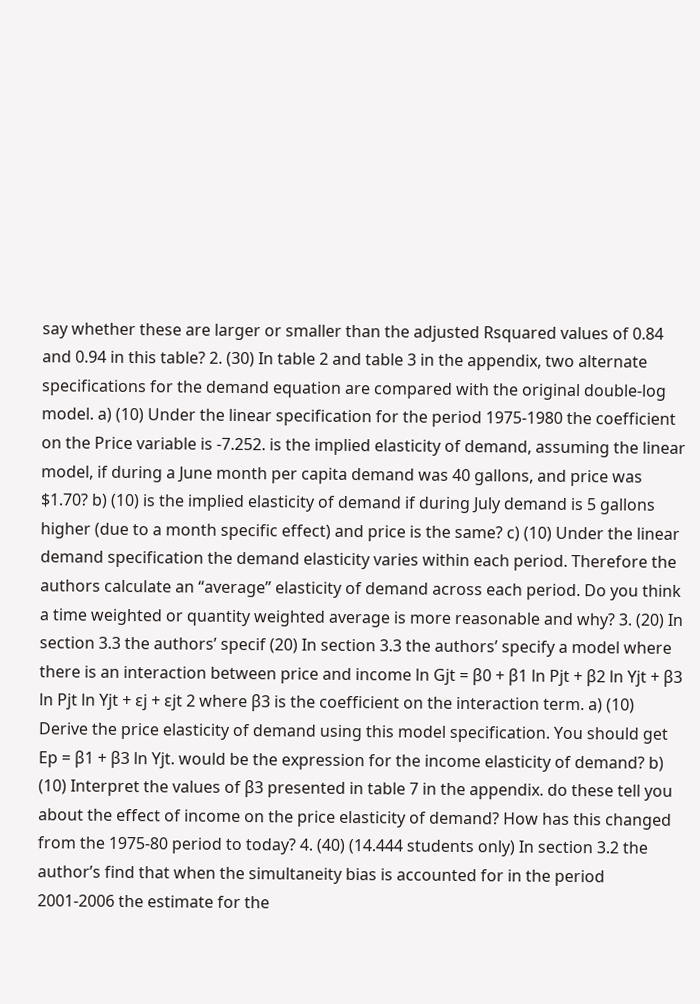say whether these are larger or smaller than the adjusted Rsquared values of 0.84 and 0.94 in this table? 2. (30) In table 2 and table 3 in the appendix, two alternate specifications for the demand equation are compared with the original double-log model. a) (10) Under the linear specification for the period 1975-1980 the coefficient on the Price variable is -7.252. is the implied elasticity of demand, assuming the linear model, if during a June month per capita demand was 40 gallons, and price was $1.70? b) (10) is the implied elasticity of demand if during July demand is 5 gallons higher (due to a month specific effect) and price is the same? c) (10) Under the linear demand specification the demand elasticity varies within each period. Therefore the authors calculate an “average” elasticity of demand across each period. Do you think a time weighted or quantity weighted average is more reasonable and why? 3. (20) In section 3.3 the authors’ specif (20) In section 3.3 the authors’ specify a model where there is an interaction between price and income ln Gjt = β0 + β1 ln Pjt + β2 ln Yjt + β3 ln Pjt ln Yjt + εj + εjt 2 where β3 is the coefficient on the interaction term. a) (10) Derive the price elasticity of demand using this model specification. You should get Ep = β1 + β3 ln Yjt. would be the expression for the income elasticity of demand? b) (10) Interpret the values of β3 presented in table 7 in the appendix. do these tell you about the effect of income on the price elasticity of demand? How has this changed from the 1975-80 period to today? 4. (40) (14.444 students only) In section 3.2 the author’s find that when the simultaneity bias is accounted for in the period 2001-2006 the estimate for the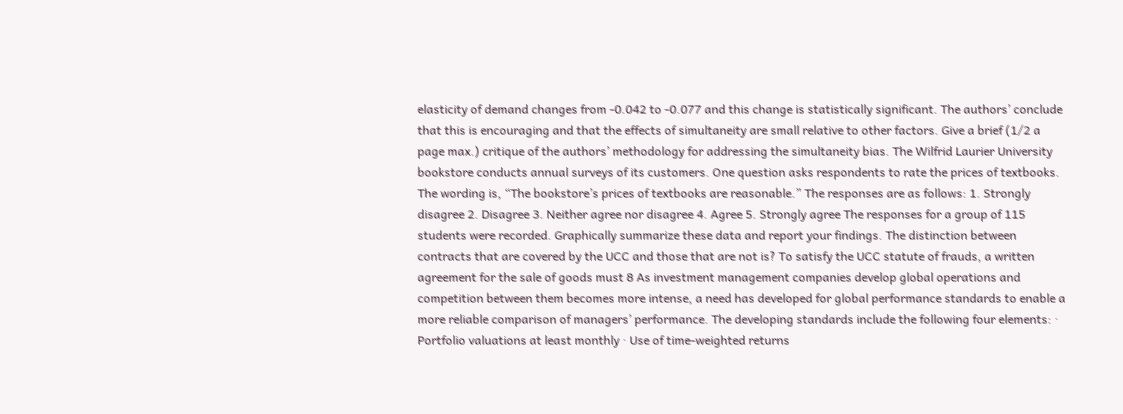elasticity of demand changes from -0.042 to -0.077 and this change is statistically significant. The authors’ conclude that this is encouraging and that the effects of simultaneity are small relative to other factors. Give a brief (1/2 a page max.) critique of the authors’ methodology for addressing the simultaneity bias. The Wilfrid Laurier University bookstore conducts annual surveys of its customers. One question asks respondents to rate the prices of textbooks. The wording is, “The bookstore’s prices of textbooks are reasonable.” The responses are as follows: 1. Strongly disagree 2. Disagree 3. Neither agree nor disagree 4. Agree 5. Strongly agree The responses for a group of 115 students were recorded. Graphically summarize these data and report your findings. The distinction between contracts that are covered by the UCC and those that are not is? To satisfy the UCC statute of frauds, a written agreement for the sale of goods must 8 As investment management companies develop global operations and competition between them becomes more intense, a need has developed for global performance standards to enable a more reliable comparison of managers’ performance. The developing standards include the following four elements: · Portfolio valuations at least monthly · Use of time-weighted returns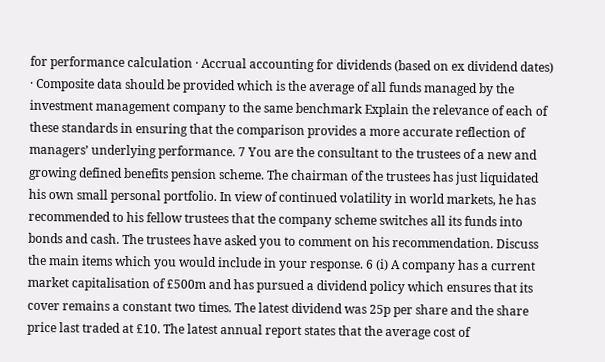for performance calculation · Accrual accounting for dividends (based on ex dividend dates) · Composite data should be provided which is the average of all funds managed by the investment management company to the same benchmark Explain the relevance of each of these standards in ensuring that the comparison provides a more accurate reflection of managers’ underlying performance. 7 You are the consultant to the trustees of a new and growing defined benefits pension scheme. The chairman of the trustees has just liquidated his own small personal portfolio. In view of continued volatility in world markets, he has recommended to his fellow trustees that the company scheme switches all its funds into bonds and cash. The trustees have asked you to comment on his recommendation. Discuss the main items which you would include in your response. 6 (i) A company has a current market capitalisation of £500m and has pursued a dividend policy which ensures that its cover remains a constant two times. The latest dividend was 25p per share and the share price last traded at £10. The latest annual report states that the average cost of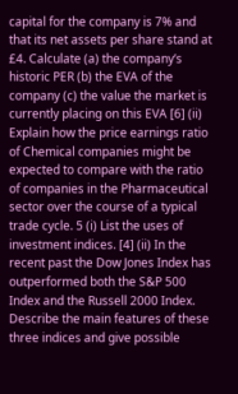capital for the company is 7% and that its net assets per share stand at £4. Calculate (a) the company’s historic PER (b) the EVA of the company (c) the value the market is currently placing on this EVA [6] (ii) Explain how the price earnings ratio of Chemical companies might be expected to compare with the ratio of companies in the Pharmaceutical sector over the course of a typical trade cycle. 5 (i) List the uses of investment indices. [4] (ii) In the recent past the Dow Jones Index has outperformed both the S&P 500 Index and the Russell 2000 Index. Describe the main features of these three indices and give possible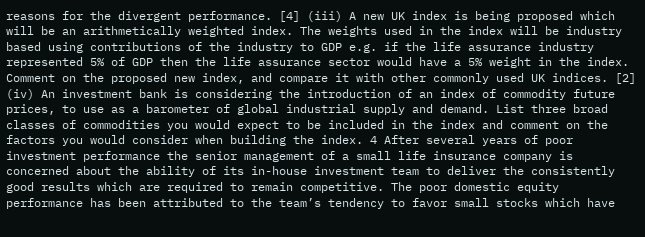reasons for the divergent performance. [4] (iii) A new UK index is being proposed which will be an arithmetically weighted index. The weights used in the index will be industry based using contributions of the industry to GDP e.g. if the life assurance industry represented 5% of GDP then the life assurance sector would have a 5% weight in the index. Comment on the proposed new index, and compare it with other commonly used UK indices. [2] (iv) An investment bank is considering the introduction of an index of commodity future prices, to use as a barometer of global industrial supply and demand. List three broad classes of commodities you would expect to be included in the index and comment on the factors you would consider when building the index. 4 After several years of poor investment performance the senior management of a small life insurance company is concerned about the ability of its in-house investment team to deliver the consistently good results which are required to remain competitive. The poor domestic equity performance has been attributed to the team’s tendency to favor small stocks which have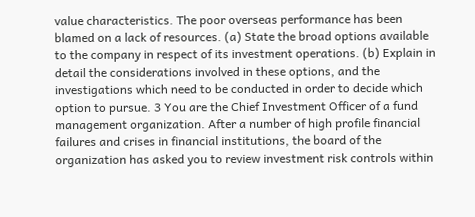value characteristics. The poor overseas performance has been blamed on a lack of resources. (a) State the broad options available to the company in respect of its investment operations. (b) Explain in detail the considerations involved in these options, and the investigations which need to be conducted in order to decide which option to pursue. 3 You are the Chief Investment Officer of a fund management organization. After a number of high profile financial failures and crises in financial institutions, the board of the organization has asked you to review investment risk controls within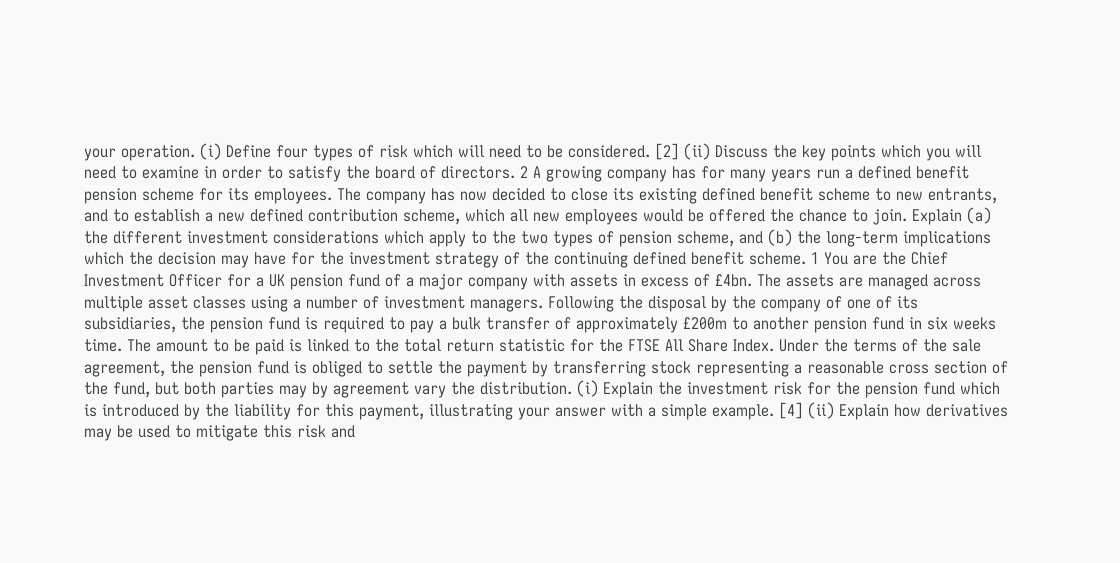your operation. (i) Define four types of risk which will need to be considered. [2] (ii) Discuss the key points which you will need to examine in order to satisfy the board of directors. 2 A growing company has for many years run a defined benefit pension scheme for its employees. The company has now decided to close its existing defined benefit scheme to new entrants, and to establish a new defined contribution scheme, which all new employees would be offered the chance to join. Explain (a) the different investment considerations which apply to the two types of pension scheme, and (b) the long-term implications which the decision may have for the investment strategy of the continuing defined benefit scheme. 1 You are the Chief Investment Officer for a UK pension fund of a major company with assets in excess of £4bn. The assets are managed across multiple asset classes using a number of investment managers. Following the disposal by the company of one of its subsidiaries, the pension fund is required to pay a bulk transfer of approximately £200m to another pension fund in six weeks time. The amount to be paid is linked to the total return statistic for the FTSE All Share Index. Under the terms of the sale agreement, the pension fund is obliged to settle the payment by transferring stock representing a reasonable cross section of the fund, but both parties may by agreement vary the distribution. (i) Explain the investment risk for the pension fund which is introduced by the liability for this payment, illustrating your answer with a simple example. [4] (ii) Explain how derivatives may be used to mitigate this risk and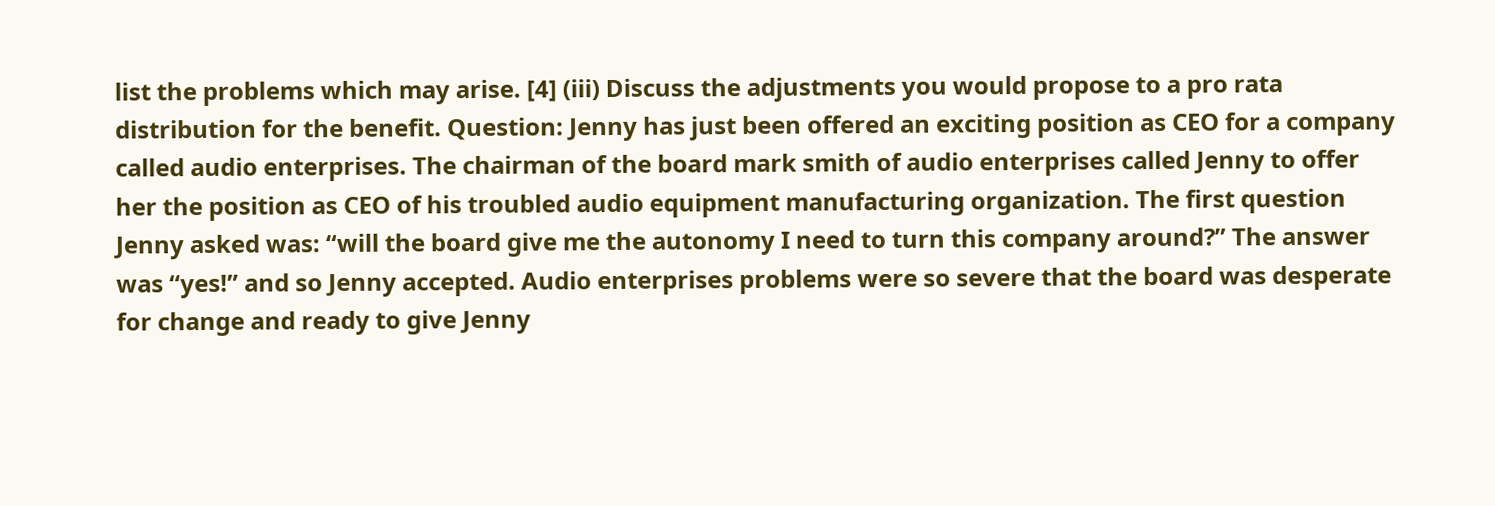list the problems which may arise. [4] (iii) Discuss the adjustments you would propose to a pro rata distribution for the benefit. Question: Jenny has just been offered an exciting position as CEO for a company called audio enterprises. The chairman of the board mark smith of audio enterprises called Jenny to offer her the position as CEO of his troubled audio equipment manufacturing organization. The first question Jenny asked was: “will the board give me the autonomy I need to turn this company around?” The answer was “yes!” and so Jenny accepted. Audio enterprises problems were so severe that the board was desperate for change and ready to give Jenny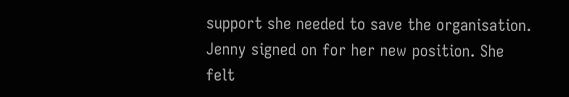support she needed to save the organisation. Jenny signed on for her new position. She felt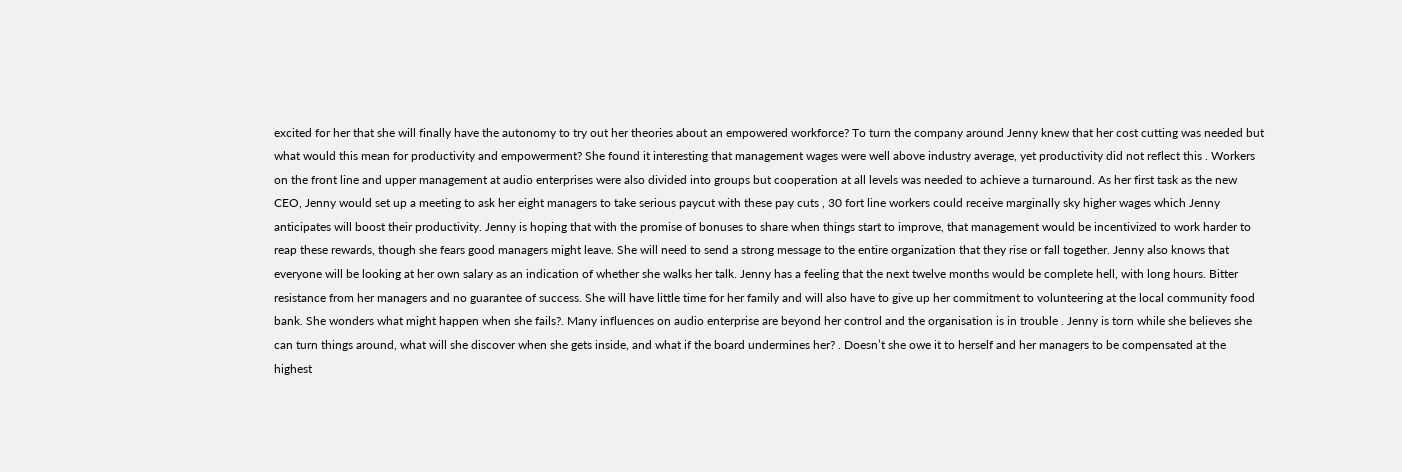excited for her that she will finally have the autonomy to try out her theories about an empowered workforce? To turn the company around Jenny knew that her cost cutting was needed but what would this mean for productivity and empowerment? She found it interesting that management wages were well above industry average, yet productivity did not reflect this . Workers on the front line and upper management at audio enterprises were also divided into groups but cooperation at all levels was needed to achieve a turnaround. As her first task as the new CEO, Jenny would set up a meeting to ask her eight managers to take serious paycut with these pay cuts , 30 fort line workers could receive marginally sky higher wages which Jenny anticipates will boost their productivity. Jenny is hoping that with the promise of bonuses to share when things start to improve, that management would be incentivized to work harder to reap these rewards, though she fears good managers might leave. She will need to send a strong message to the entire organization that they rise or fall together. Jenny also knows that everyone will be looking at her own salary as an indication of whether she walks her talk. Jenny has a feeling that the next twelve months would be complete hell, with long hours. Bitter resistance from her managers and no guarantee of success. She will have little time for her family and will also have to give up her commitment to volunteering at the local community food bank. She wonders what might happen when she fails?. Many influences on audio enterprise are beyond her control and the organisation is in trouble . Jenny is torn while she believes she can turn things around, what will she discover when she gets inside, and what if the board undermines her? . Doesn’t she owe it to herself and her managers to be compensated at the highest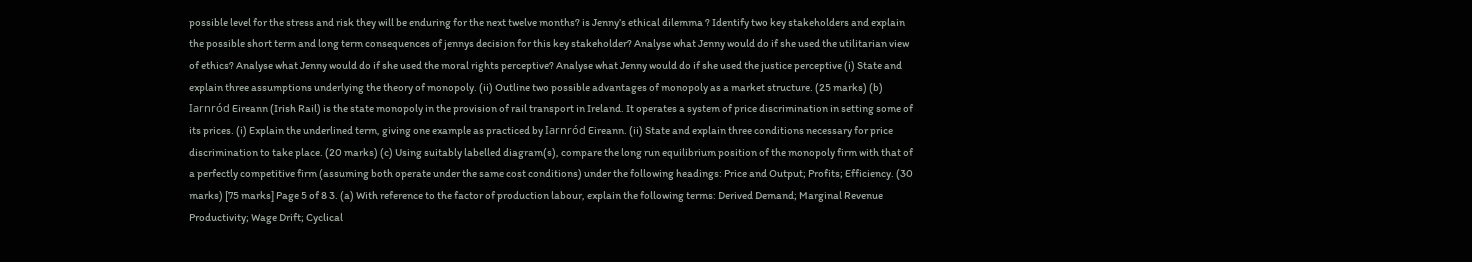possible level for the stress and risk they will be enduring for the next twelve months? is Jenny’s ethical dilemma ? Identify two key stakeholders and explain the possible short term and long term consequences of jennys decision for this key stakeholder? Analyse what Jenny would do if she used the utilitarian view of ethics? Analyse what Jenny would do if she used the moral rights perceptive? Analyse what Jenny would do if she used the justice perceptive (i) State and explain three assumptions underlying the theory of monopoly. (ii) Outline two possible advantages of monopoly as a market structure. (25 marks) (b) Iarnród Eireann (Irish Rail) is the state monopoly in the provision of rail transport in Ireland. It operates a system of price discrimination in setting some of its prices. (i) Explain the underlined term, giving one example as practiced by Iarnród Eireann. (ii) State and explain three conditions necessary for price discrimination to take place. (20 marks) (c) Using suitably labelled diagram(s), compare the long run equilibrium position of the monopoly firm with that of a perfectly competitive firm (assuming both operate under the same cost conditions) under the following headings: Price and Output; Profits; Efficiency. (30 marks) [75 marks] Page 5 of 8 3. (a) With reference to the factor of production labour, explain the following terms: Derived Demand; Marginal Revenue Productivity; Wage Drift; Cyclical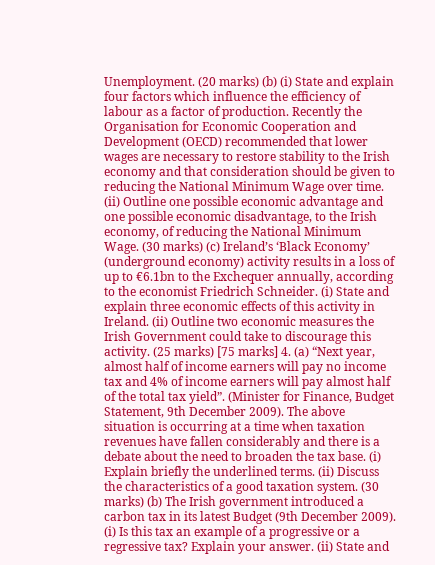Unemployment. (20 marks) (b) (i) State and explain four factors which influence the efficiency of labour as a factor of production. Recently the Organisation for Economic Cooperation and Development (OECD) recommended that lower wages are necessary to restore stability to the Irish economy and that consideration should be given to reducing the National Minimum Wage over time. (ii) Outline one possible economic advantage and one possible economic disadvantage, to the Irish economy, of reducing the National Minimum Wage. (30 marks) (c) Ireland’s ‘Black Economy’ (underground economy) activity results in a loss of up to €6.1bn to the Exchequer annually, according to the economist Friedrich Schneider. (i) State and explain three economic effects of this activity in Ireland. (ii) Outline two economic measures the Irish Government could take to discourage this activity. (25 marks) [75 marks] 4. (a) “Next year, almost half of income earners will pay no income tax and 4% of income earners will pay almost half of the total tax yield”. (Minister for Finance, Budget Statement, 9th December 2009). The above situation is occurring at a time when taxation revenues have fallen considerably and there is a debate about the need to broaden the tax base. (i) Explain briefly the underlined terms. (ii) Discuss the characteristics of a good taxation system. (30 marks) (b) The Irish government introduced a carbon tax in its latest Budget (9th December 2009). (i) Is this tax an example of a progressive or a regressive tax? Explain your answer. (ii) State and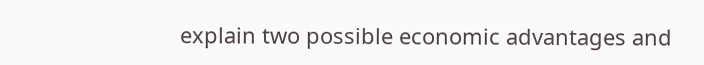explain two possible economic advantages and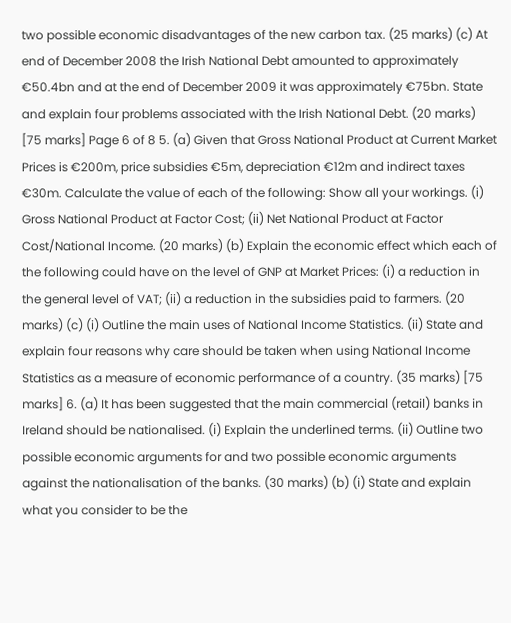two possible economic disadvantages of the new carbon tax. (25 marks) (c) At end of December 2008 the Irish National Debt amounted to approximately €50.4bn and at the end of December 2009 it was approximately €75bn. State and explain four problems associated with the Irish National Debt. (20 marks) [75 marks] Page 6 of 8 5. (a) Given that Gross National Product at Current Market Prices is €200m, price subsidies €5m, depreciation €12m and indirect taxes €30m. Calculate the value of each of the following: Show all your workings. (i) Gross National Product at Factor Cost; (ii) Net National Product at Factor Cost/National Income. (20 marks) (b) Explain the economic effect which each of the following could have on the level of GNP at Market Prices: (i) a reduction in the general level of VAT; (ii) a reduction in the subsidies paid to farmers. (20 marks) (c) (i) Outline the main uses of National Income Statistics. (ii) State and explain four reasons why care should be taken when using National Income Statistics as a measure of economic performance of a country. (35 marks) [75 marks] 6. (a) It has been suggested that the main commercial (retail) banks in Ireland should be nationalised. (i) Explain the underlined terms. (ii) Outline two possible economic arguments for and two possible economic arguments against the nationalisation of the banks. (30 marks) (b) (i) State and explain what you consider to be the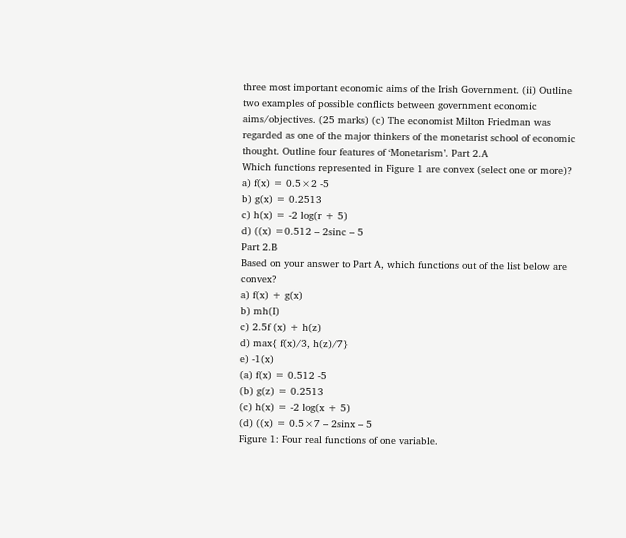three most important economic aims of the Irish Government. (ii) Outline two examples of possible conflicts between government economic aims/objectives. (25 marks) (c) The economist Milton Friedman was regarded as one of the major thinkers of the monetarist school of economic thought. Outline four features of ‘Monetarism’. Part 2.A
Which functions represented in Figure 1 are convex (select one or more)?
a) f(x) = 0.5×2 -5
b) g(x) = 0.2513
c) h(x) = -2 log(r + 5)
d) ((x) =0.512 – 2sinc – 5
Part 2.B
Based on your answer to Part A, which functions out of the list below are convex?
a) f(x) + g(x)
b) mh(I)
c) 2.5f (x) + h(z)
d) max{ f(x)/3, h(z)/7}
e) -1(x)
(a) f(x) = 0.512 -5
(b) g(z) = 0.2513
(c) h(x) = -2 log(x + 5)
(d) ((x) = 0.5×7 – 2sinx – 5
Figure 1: Four real functions of one variable.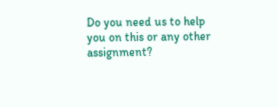Do you need us to help you on this or any other assignment?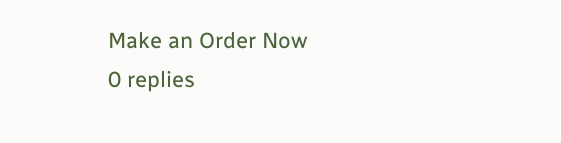Make an Order Now
0 replies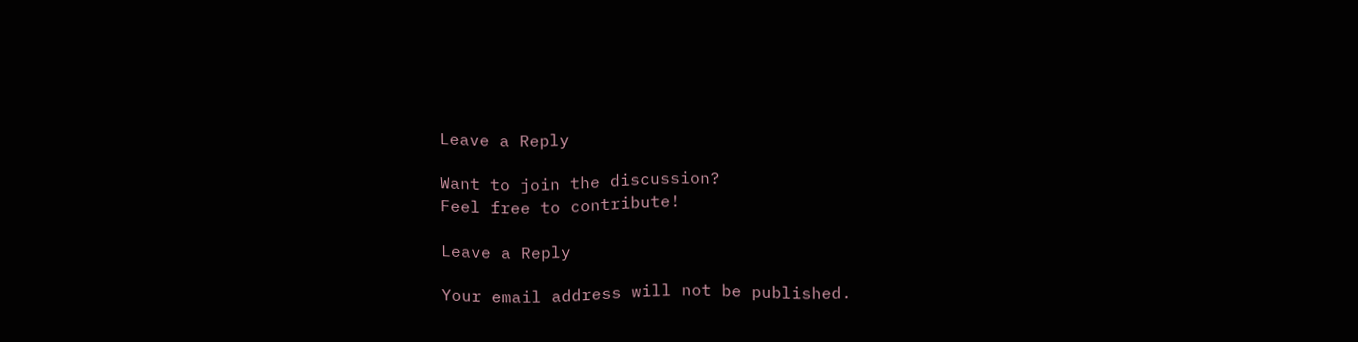Leave a Reply

Want to join the discussion?
Feel free to contribute!

Leave a Reply

Your email address will not be published.